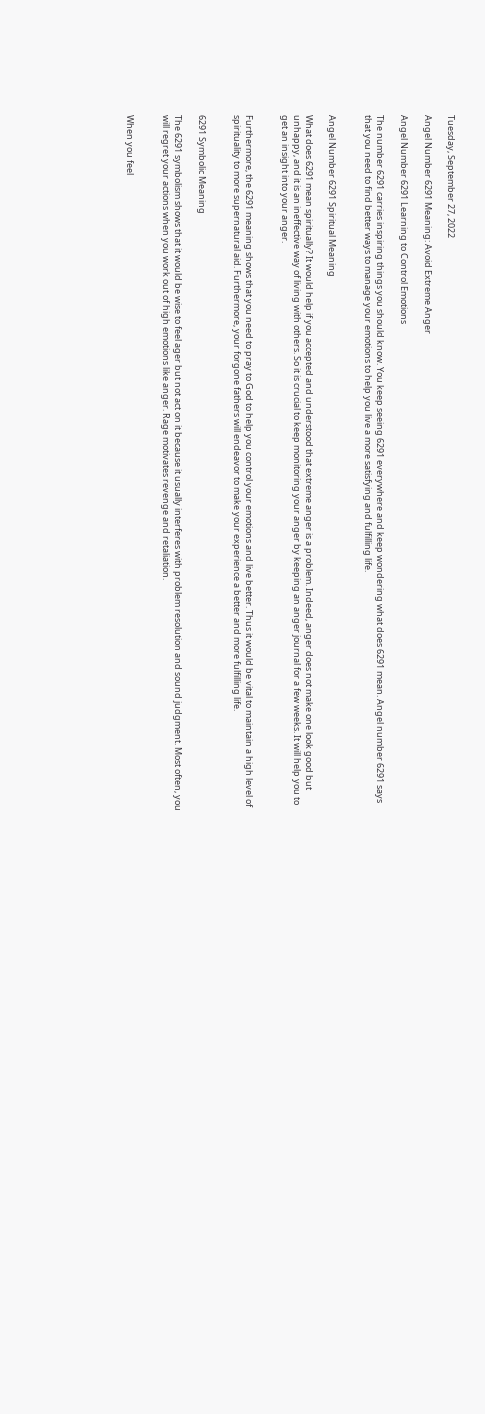Tuesday, September 27, 2022

Angel Number 6291 Meaning: Avoid Extreme Anger

Angel Number 6291 Learning to Control Emotions

The number 6291 carries inspiring things you should know. You keep seeing 6291 everywhere and keep wondering what does 6291 mean. Angel number 6291 says that you need to find better ways to manage your emotions to help you live a more satisfying and fulfilling life.


Angel Number 6291 Spiritual Meaning

What does 6291 mean spiritually? It would help if you accepted and understood that extreme anger is a problem. Indeed, anger does not make one look good but unhappy, and it is an ineffective way of living with others. So it is crucial to keep monitoring your anger by keeping an anger journal for a few weeks. It will help you to get an insight into your anger.


Furthermore, the 6291 meaning shows that you need to pray to God to help you control your emotions and live better. Thus it would be vital to maintain a high level of spirituality to more supernatural aid. Furthermore, your forgone fathers will endeavor to make your experience a better and more fulfilling life.


6291 Symbolic Meaning

The 6291 symbolism shows that it would be wise to feel ager but not act on it because it usually interferes with problem resolution and sound judgment. Most often, you will regret your actions when you work out of high emotions like anger. Rage motivates revenge and retaliation.


When you feel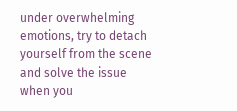under overwhelming emotions, try to detach yourself from the scene and solve the issue when you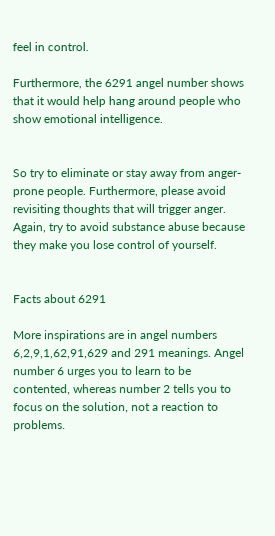feel in control.

Furthermore, the 6291 angel number shows that it would help hang around people who show emotional intelligence.


So try to eliminate or stay away from anger-prone people. Furthermore, please avoid revisiting thoughts that will trigger anger. Again, try to avoid substance abuse because they make you lose control of yourself.


Facts about 6291

More inspirations are in angel numbers 6,2,9,1,62,91,629 and 291 meanings. Angel number 6 urges you to learn to be contented, whereas number 2 tells you to focus on the solution, not a reaction to problems.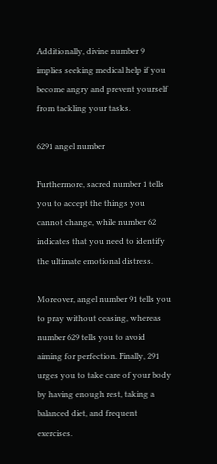Additionally, divine number 9 implies seeking medical help if you become angry and prevent yourself from tackling your tasks.

6291 angel number

Furthermore, sacred number 1 tells you to accept the things you cannot change, while number 62 indicates that you need to identify the ultimate emotional distress.

Moreover, angel number 91 tells you to pray without ceasing, whereas number 629 tells you to avoid aiming for perfection. Finally, 291 urges you to take care of your body by having enough rest, taking a balanced diet, and frequent exercises.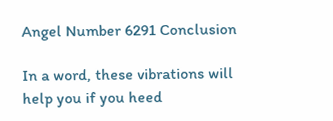Angel Number 6291 Conclusion

In a word, these vibrations will help you if you heed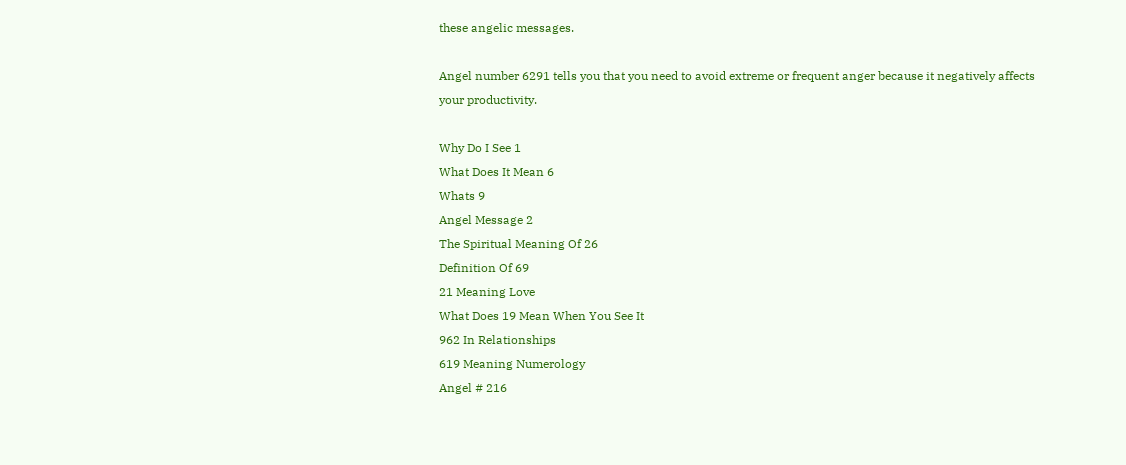these angelic messages.

Angel number 6291 tells you that you need to avoid extreme or frequent anger because it negatively affects your productivity.

Why Do I See 1
What Does It Mean 6
Whats 9
Angel Message 2
The Spiritual Meaning Of 26
Definition Of 69
21 Meaning Love
What Does 19 Mean When You See It
962 In Relationships
619 Meaning Numerology
Angel # 216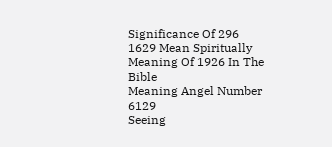Significance Of 296
1629 Mean Spiritually
Meaning Of 1926 In The Bible
Meaning Angel Number 6129
Seeing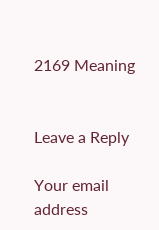2169 Meaning


Leave a Reply

Your email address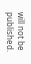will not be published.